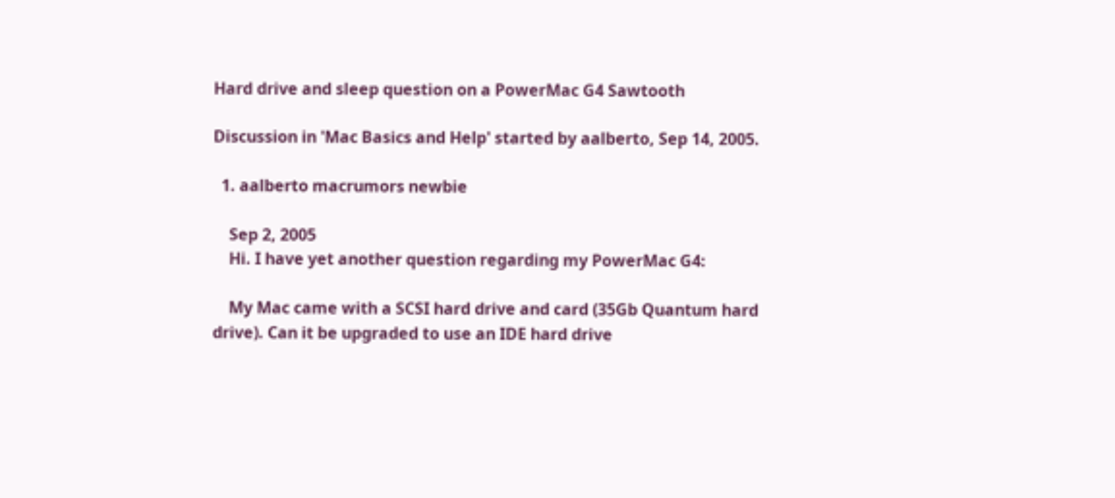Hard drive and sleep question on a PowerMac G4 Sawtooth

Discussion in 'Mac Basics and Help' started by aalberto, Sep 14, 2005.

  1. aalberto macrumors newbie

    Sep 2, 2005
    Hi. I have yet another question regarding my PowerMac G4:

    My Mac came with a SCSI hard drive and card (35Gb Quantum hard drive). Can it be upgraded to use an IDE hard drive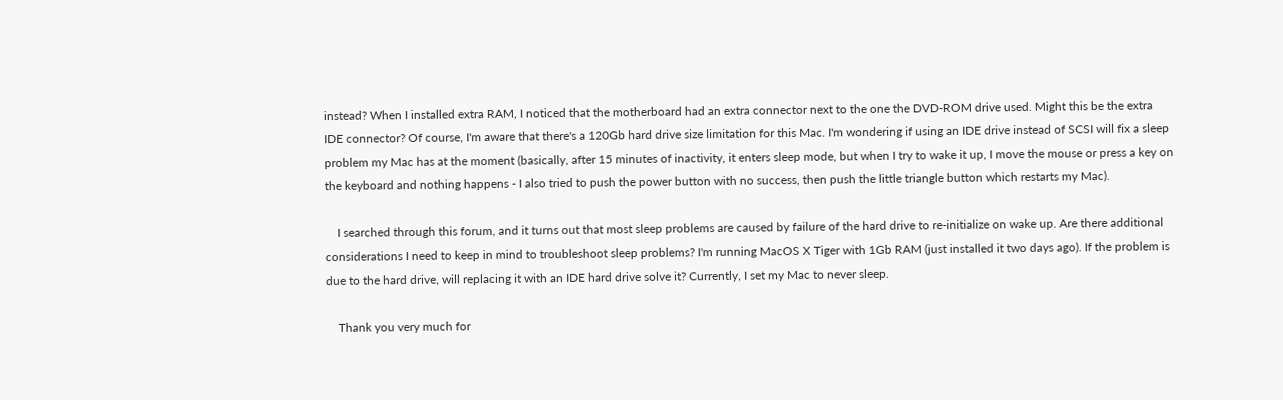instead? When I installed extra RAM, I noticed that the motherboard had an extra connector next to the one the DVD-ROM drive used. Might this be the extra IDE connector? Of course, I'm aware that there's a 120Gb hard drive size limitation for this Mac. I'm wondering if using an IDE drive instead of SCSI will fix a sleep problem my Mac has at the moment (basically, after 15 minutes of inactivity, it enters sleep mode, but when I try to wake it up, I move the mouse or press a key on the keyboard and nothing happens - I also tried to push the power button with no success, then push the little triangle button which restarts my Mac).

    I searched through this forum, and it turns out that most sleep problems are caused by failure of the hard drive to re-initialize on wake up. Are there additional considerations I need to keep in mind to troubleshoot sleep problems? I'm running MacOS X Tiger with 1Gb RAM (just installed it two days ago). If the problem is due to the hard drive, will replacing it with an IDE hard drive solve it? Currently, I set my Mac to never sleep.

    Thank you very much for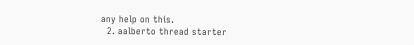any help on this.
  2. aalberto thread starter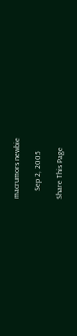macrumors newbie

    Sep 2, 2005

Share This Page